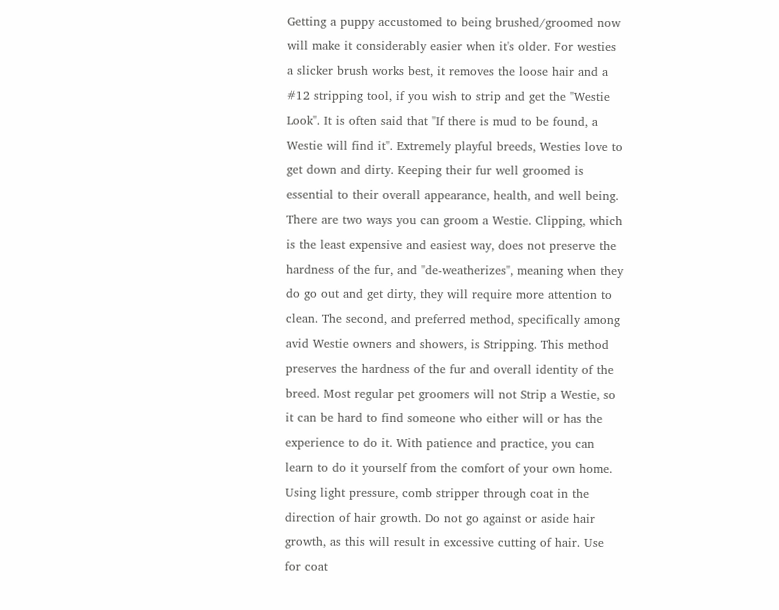Getting a puppy accustomed to being brushed/groomed now will make it considerably easier when it's older. For westies a slicker brush works best, it removes the loose hair and a #12 stripping tool, if you wish to strip and get the "Westie Look". It is often said that "If there is mud to be found, a Westie will find it". Extremely playful breeds, Westies love to get down and dirty. Keeping their fur well groomed is essential to their overall appearance, health, and well being. There are two ways you can groom a Westie. Clipping, which is the least expensive and easiest way, does not preserve the hardness of the fur, and "de-weatherizes", meaning when they do go out and get dirty, they will require more attention to clean. The second, and preferred method, specifically among avid Westie owners and showers, is Stripping. This method preserves the hardness of the fur and overall identity of the breed. Most regular pet groomers will not Strip a Westie, so it can be hard to find someone who either will or has the experience to do it. With patience and practice, you can learn to do it yourself from the comfort of your own home. Using light pressure, comb stripper through coat in the direction of hair growth. Do not go against or aside hair growth, as this will result in excessive cutting of hair. Use for coat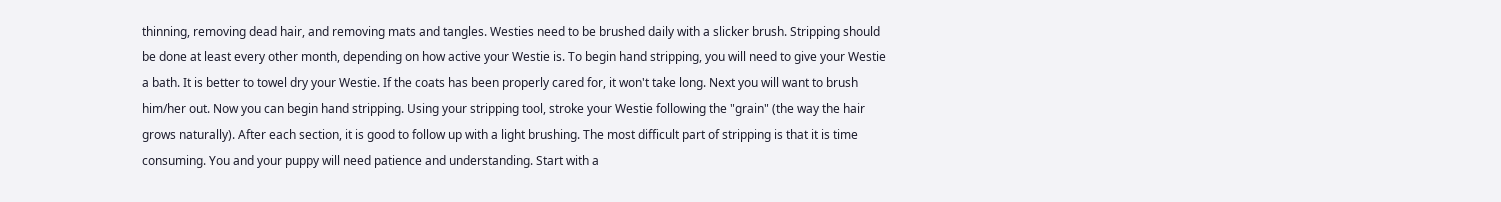thinning, removing dead hair, and removing mats and tangles. Westies need to be brushed daily with a slicker brush. Stripping should be done at least every other month, depending on how active your Westie is. To begin hand stripping, you will need to give your Westie a bath. It is better to towel dry your Westie. If the coats has been properly cared for, it won't take long. Next you will want to brush him/her out. Now you can begin hand stripping. Using your stripping tool, stroke your Westie following the "grain" (the way the hair grows naturally). After each section, it is good to follow up with a light brushing. The most difficult part of stripping is that it is time consuming. You and your puppy will need patience and understanding. Start with a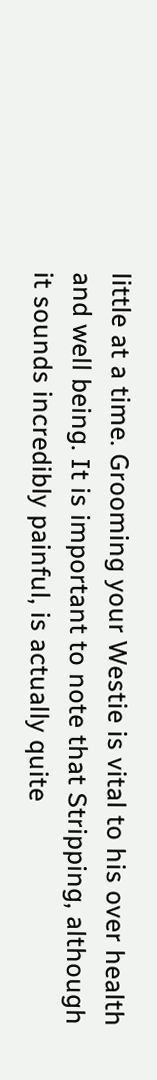little at a time. Grooming your Westie is vital to his over health and well being. It is important to note that Stripping, although it sounds incredibly painful, is actually quite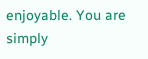enjoyable. You are simply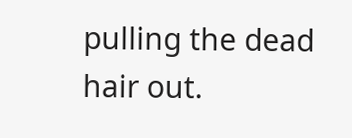pulling the dead hair out.